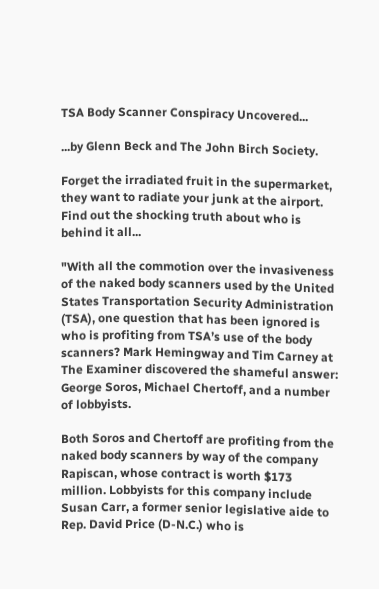TSA Body Scanner Conspiracy Uncovered...

...by Glenn Beck and The John Birch Society.

Forget the irradiated fruit in the supermarket, they want to radiate your junk at the airport. Find out the shocking truth about who is behind it all...

"With all the commotion over the invasiveness of the naked body scanners used by the United States Transportation Security Administration (TSA), one question that has been ignored is who is profiting from TSA’s use of the body scanners? Mark Hemingway and Tim Carney at The Examiner discovered the shameful answer: George Soros, Michael Chertoff, and a number of lobbyists.

Both Soros and Chertoff are profiting from the naked body scanners by way of the company Rapiscan, whose contract is worth $173 million. Lobbyists for this company include Susan Carr, a former senior legislative aide to Rep. David Price (D-N.C.) who is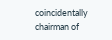coincidentally chairman of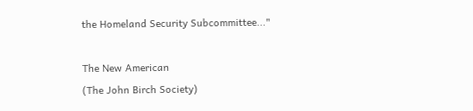the Homeland Security Subcommittee..."

The New American
(The John Birch Society)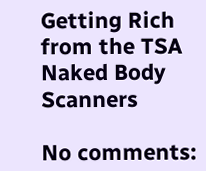Getting Rich from the TSA Naked Body Scanners

No comments: